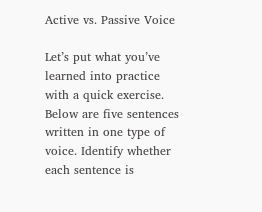Active vs. Passive Voice

Let’s put what you’ve learned into practice with a quick exercise. Below are five sentences written in one type of voice. Identify whether each sentence is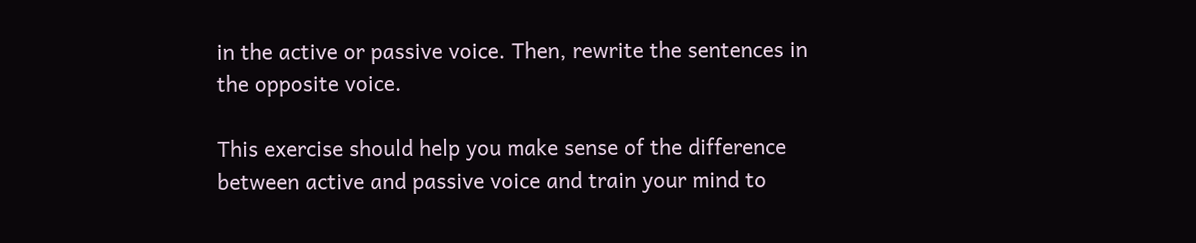in the active or passive voice. Then, rewrite the sentences in the opposite voice.

This exercise should help you make sense of the difference between active and passive voice and train your mind to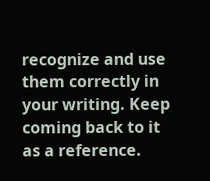recognize and use them correctly in your writing. Keep coming back to it as a reference.